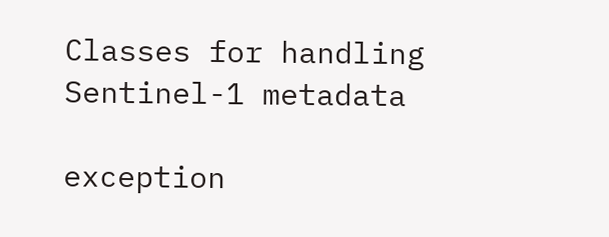Classes for handling Sentinel-1 metadata

exception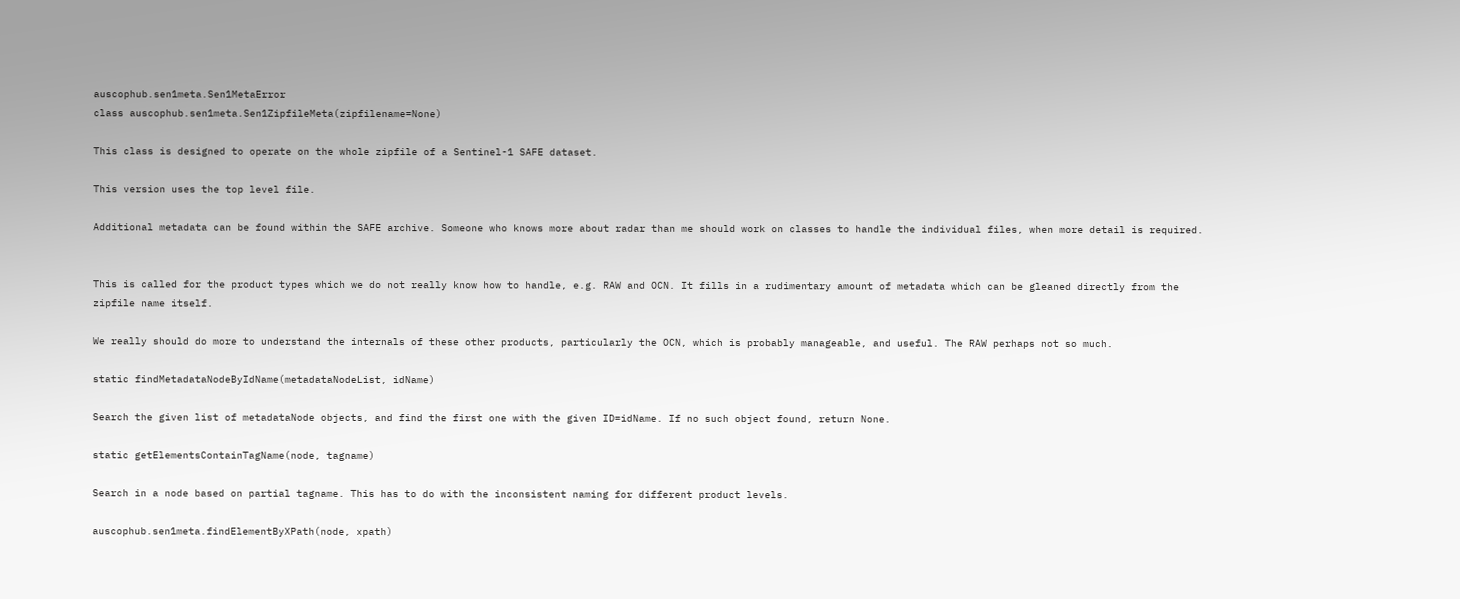auscophub.sen1meta.Sen1MetaError
class auscophub.sen1meta.Sen1ZipfileMeta(zipfilename=None)

This class is designed to operate on the whole zipfile of a Sentinel-1 SAFE dataset.

This version uses the top level file.

Additional metadata can be found within the SAFE archive. Someone who knows more about radar than me should work on classes to handle the individual files, when more detail is required.


This is called for the product types which we do not really know how to handle, e.g. RAW and OCN. It fills in a rudimentary amount of metadata which can be gleaned directly from the zipfile name itself.

We really should do more to understand the internals of these other products, particularly the OCN, which is probably manageable, and useful. The RAW perhaps not so much.

static findMetadataNodeByIdName(metadataNodeList, idName)

Search the given list of metadataNode objects, and find the first one with the given ID=idName. If no such object found, return None.

static getElementsContainTagName(node, tagname)

Search in a node based on partial tagname. This has to do with the inconsistent naming for different product levels.

auscophub.sen1meta.findElementByXPath(node, xpath)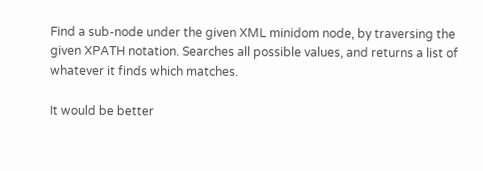Find a sub-node under the given XML minidom node, by traversing the given XPATH notation. Searches all possible values, and returns a list of whatever it finds which matches.

It would be better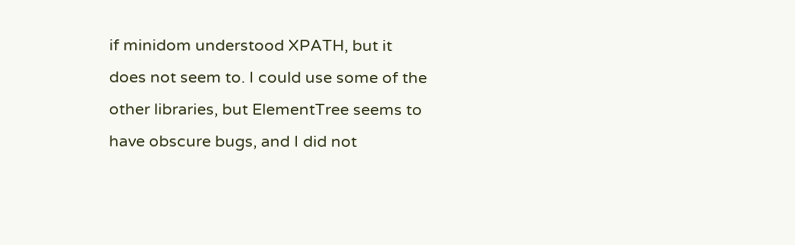if minidom understood XPATH, but it does not seem to. I could use some of the other libraries, but ElementTree seems to have obscure bugs, and I did not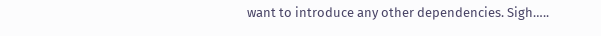want to introduce any other dependencies. Sigh…..